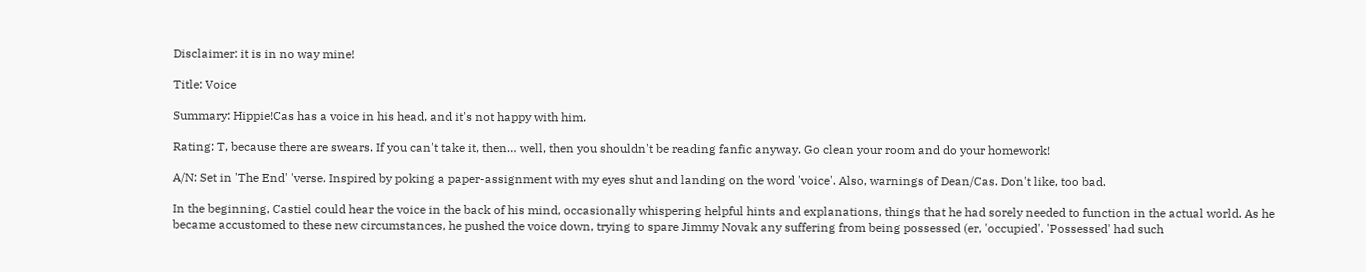Disclaimer: it is in no way mine!

Title: Voice

Summary: Hippie!Cas has a voice in his head, and it's not happy with him.

Rating: T, because there are swears. If you can't take it, then… well, then you shouldn't be reading fanfic anyway. Go clean your room and do your homework!

A/N: Set in 'The End' 'verse. Inspired by poking a paper-assignment with my eyes shut and landing on the word 'voice'. Also, warnings of Dean/Cas. Don't like, too bad.

In the beginning, Castiel could hear the voice in the back of his mind, occasionally whispering helpful hints and explanations, things that he had sorely needed to function in the actual world. As he became accustomed to these new circumstances, he pushed the voice down, trying to spare Jimmy Novak any suffering from being possessed (er, 'occupied'. 'Possessed' had such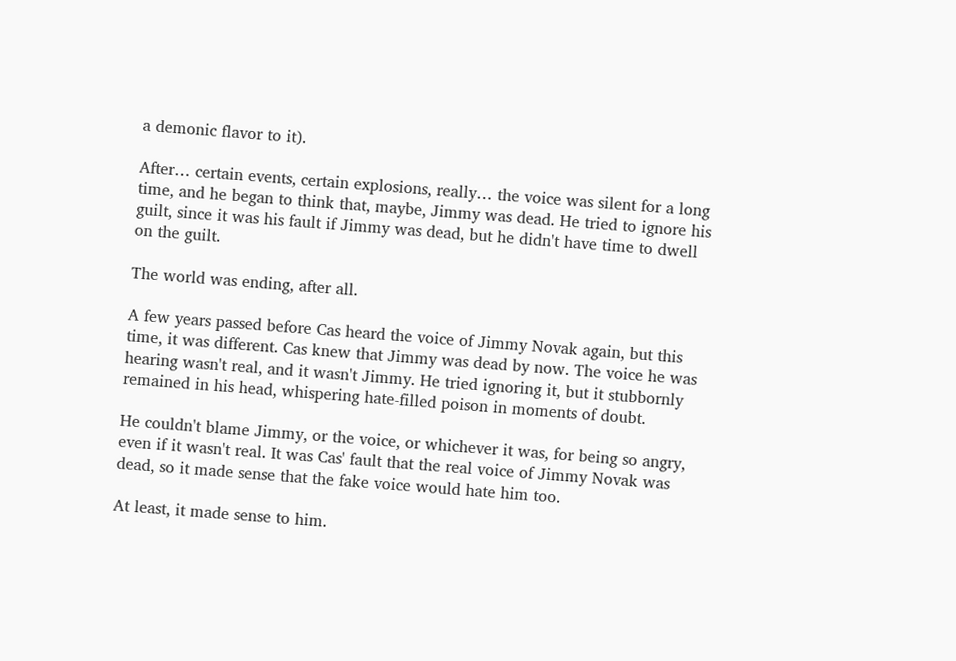a demonic flavor to it).

After… certain events, certain explosions, really… the voice was silent for a long time, and he began to think that, maybe, Jimmy was dead. He tried to ignore his guilt, since it was his fault if Jimmy was dead, but he didn't have time to dwell on the guilt.

The world was ending, after all.

A few years passed before Cas heard the voice of Jimmy Novak again, but this time, it was different. Cas knew that Jimmy was dead by now. The voice he was hearing wasn't real, and it wasn't Jimmy. He tried ignoring it, but it stubbornly remained in his head, whispering hate-filled poison in moments of doubt.

He couldn't blame Jimmy, or the voice, or whichever it was, for being so angry, even if it wasn't real. It was Cas' fault that the real voice of Jimmy Novak was dead, so it made sense that the fake voice would hate him too.

At least, it made sense to him.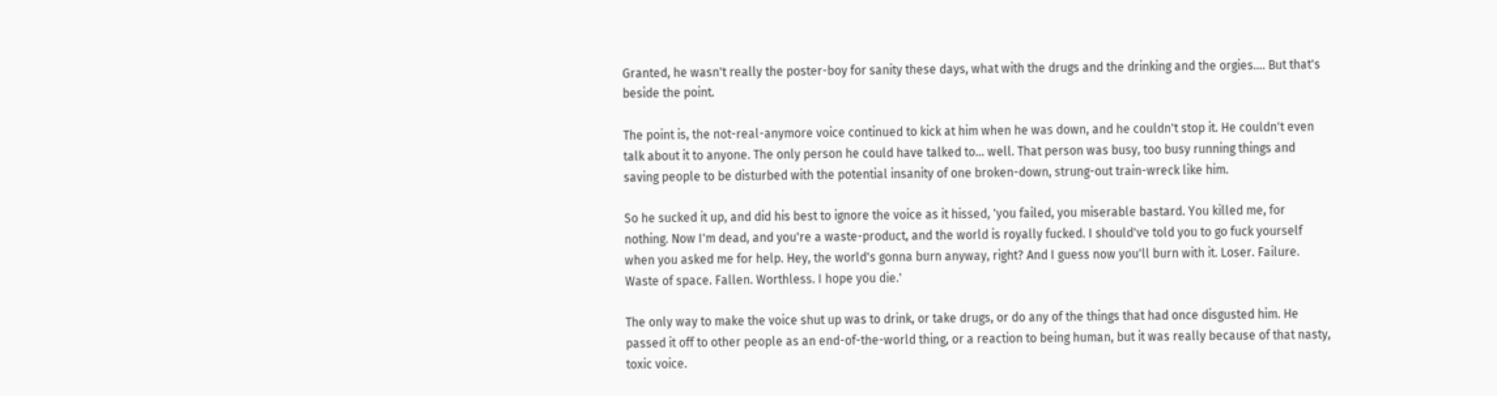Granted, he wasn't really the poster-boy for sanity these days, what with the drugs and the drinking and the orgies…. But that's beside the point.

The point is, the not-real-anymore voice continued to kick at him when he was down, and he couldn't stop it. He couldn't even talk about it to anyone. The only person he could have talked to… well. That person was busy, too busy running things and saving people to be disturbed with the potential insanity of one broken-down, strung-out train-wreck like him.

So he sucked it up, and did his best to ignore the voice as it hissed, 'you failed, you miserable bastard. You killed me, for nothing. Now I'm dead, and you're a waste-product, and the world is royally fucked. I should've told you to go fuck yourself when you asked me for help. Hey, the world's gonna burn anyway, right? And I guess now you'll burn with it. Loser. Failure. Waste of space. Fallen. Worthless. I hope you die.'

The only way to make the voice shut up was to drink, or take drugs, or do any of the things that had once disgusted him. He passed it off to other people as an end-of-the-world thing, or a reaction to being human, but it was really because of that nasty, toxic voice.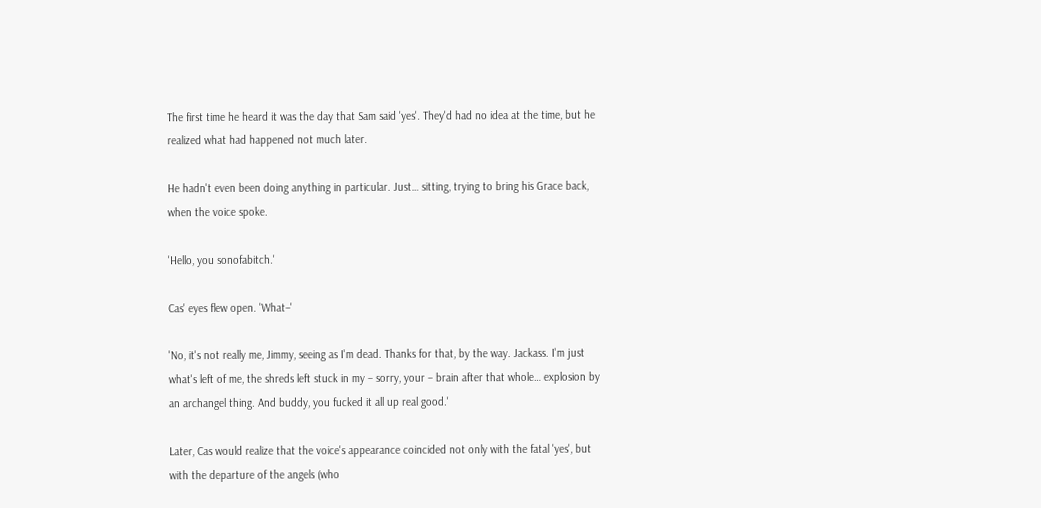The first time he heard it was the day that Sam said 'yes'. They'd had no idea at the time, but he realized what had happened not much later.

He hadn't even been doing anything in particular. Just… sitting, trying to bring his Grace back, when the voice spoke.

'Hello, you sonofabitch.'

Cas' eyes flew open. 'What–'

'No, it's not really me, Jimmy, seeing as I'm dead. Thanks for that, by the way. Jackass. I'm just what's left of me, the shreds left stuck in my – sorry, your – brain after that whole… explosion by an archangel thing. And buddy, you fucked it all up real good.'

Later, Cas would realize that the voice's appearance coincided not only with the fatal 'yes', but with the departure of the angels (who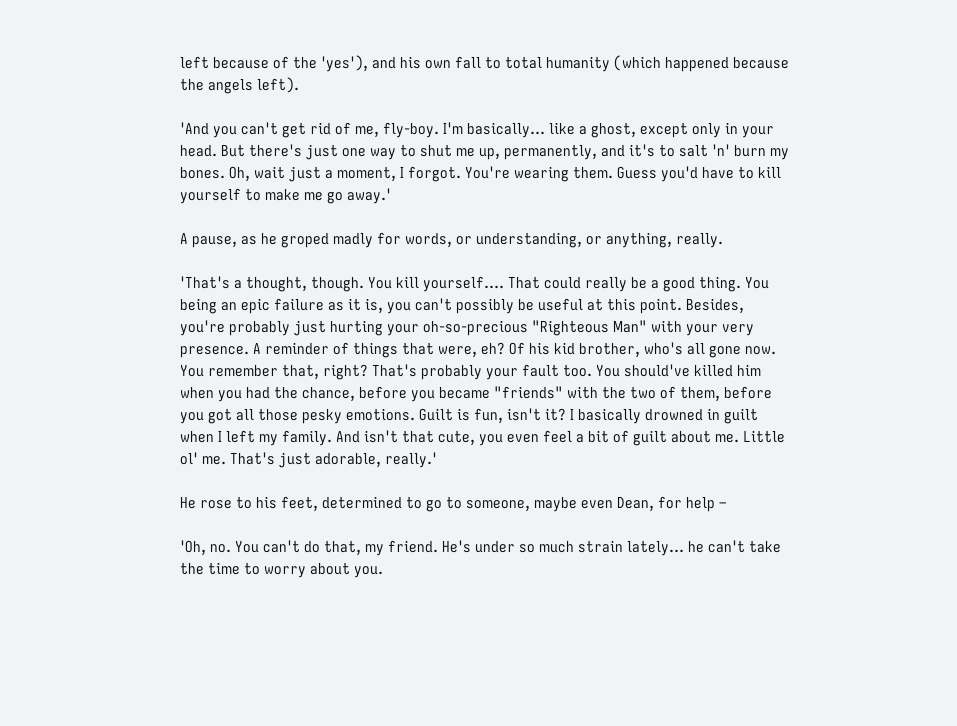left because of the 'yes'), and his own fall to total humanity (which happened because the angels left).

'And you can't get rid of me, fly-boy. I'm basically… like a ghost, except only in your head. But there's just one way to shut me up, permanently, and it's to salt 'n' burn my bones. Oh, wait just a moment, I forgot. You're wearing them. Guess you'd have to kill yourself to make me go away.'

A pause, as he groped madly for words, or understanding, or anything, really.

'That's a thought, though. You kill yourself…. That could really be a good thing. You being an epic failure as it is, you can't possibly be useful at this point. Besides, you're probably just hurting your oh-so-precious "Righteous Man" with your very presence. A reminder of things that were, eh? Of his kid brother, who's all gone now. You remember that, right? That's probably your fault too. You should've killed him when you had the chance, before you became "friends" with the two of them, before you got all those pesky emotions. Guilt is fun, isn't it? I basically drowned in guilt when I left my family. And isn't that cute, you even feel a bit of guilt about me. Little ol' me. That's just adorable, really.'

He rose to his feet, determined to go to someone, maybe even Dean, for help –

'Oh, no. You can't do that, my friend. He's under so much strain lately… he can't take the time to worry about you.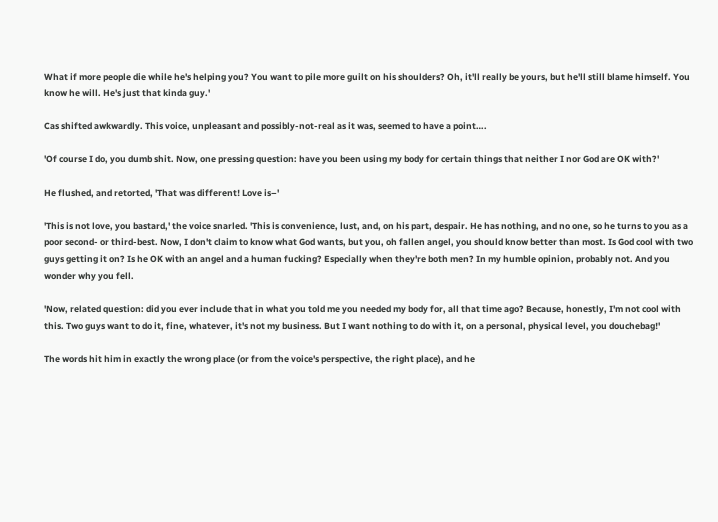What if more people die while he's helping you? You want to pile more guilt on his shoulders? Oh, it'll really be yours, but he'll still blame himself. You know he will. He's just that kinda guy.'

Cas shifted awkwardly. This voice, unpleasant and possibly-not-real as it was, seemed to have a point….

'Of course I do, you dumb shit. Now, one pressing question: have you been using my body for certain things that neither I nor God are OK with?'

He flushed, and retorted, 'That was different! Love is–'

'This is not love, you bastard,' the voice snarled. 'This is convenience, lust, and, on his part, despair. He has nothing, and no one, so he turns to you as a poor second- or third-best. Now, I don't claim to know what God wants, but you, oh fallen angel, you should know better than most. Is God cool with two guys getting it on? Is he OK with an angel and a human fucking? Especially when they're both men? In my humble opinion, probably not. And you wonder why you fell.

'Now, related question: did you ever include that in what you told me you needed my body for, all that time ago? Because, honestly, I'm not cool with this. Two guys want to do it, fine, whatever, it's not my business. But I want nothing to do with it, on a personal, physical level, you douchebag!'

The words hit him in exactly the wrong place (or from the voice's perspective, the right place), and he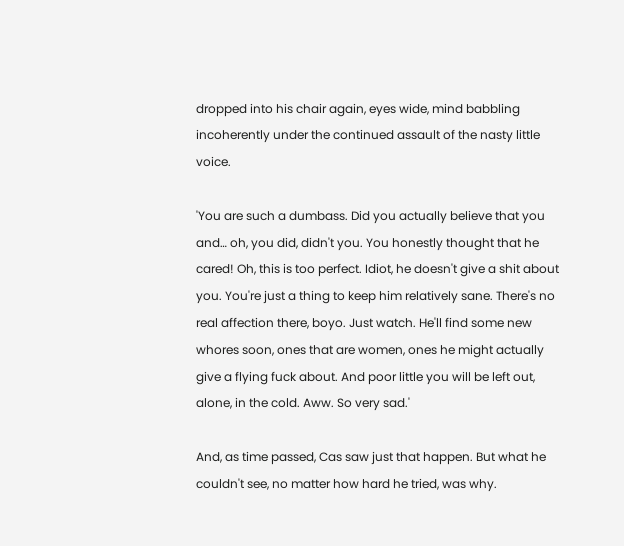dropped into his chair again, eyes wide, mind babbling incoherently under the continued assault of the nasty little voice.

'You are such a dumbass. Did you actually believe that you and… oh, you did, didn't you. You honestly thought that he cared! Oh, this is too perfect. Idiot, he doesn't give a shit about you. You're just a thing to keep him relatively sane. There's no real affection there, boyo. Just watch. He'll find some new whores soon, ones that are women, ones he might actually give a flying fuck about. And poor little you will be left out, alone, in the cold. Aww. So very sad.'

And, as time passed, Cas saw just that happen. But what he couldn't see, no matter how hard he tried, was why.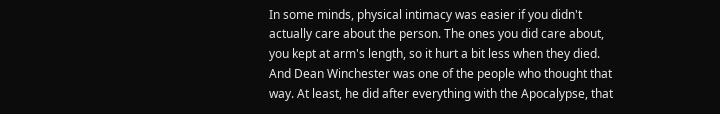In some minds, physical intimacy was easier if you didn't actually care about the person. The ones you did care about, you kept at arm's length, so it hurt a bit less when they died. And Dean Winchester was one of the people who thought that way. At least, he did after everything with the Apocalypse, that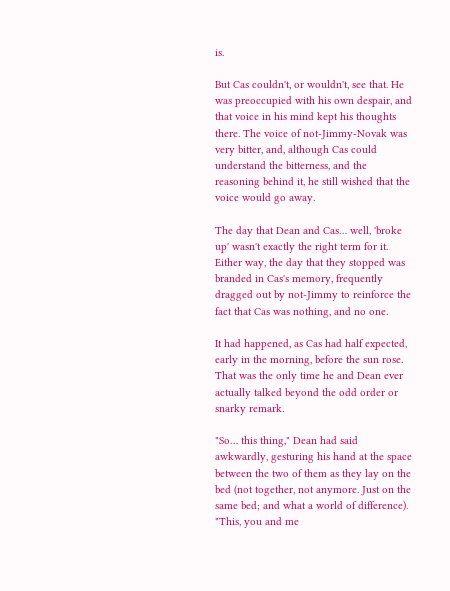is.

But Cas couldn't, or wouldn't, see that. He was preoccupied with his own despair, and that voice in his mind kept his thoughts there. The voice of not-Jimmy-Novak was very bitter, and, although Cas could understand the bitterness, and the reasoning behind it, he still wished that the voice would go away.

The day that Dean and Cas… well, 'broke up' wasn't exactly the right term for it. Either way, the day that they stopped was branded in Cas's memory, frequently dragged out by not-Jimmy to reinforce the fact that Cas was nothing, and no one.

It had happened, as Cas had half expected, early in the morning, before the sun rose. That was the only time he and Dean ever actually talked beyond the odd order or snarky remark.

"So… this thing," Dean had said awkwardly, gesturing his hand at the space between the two of them as they lay on the bed (not together, not anymore. Just on the same bed; and what a world of difference). "This, you and me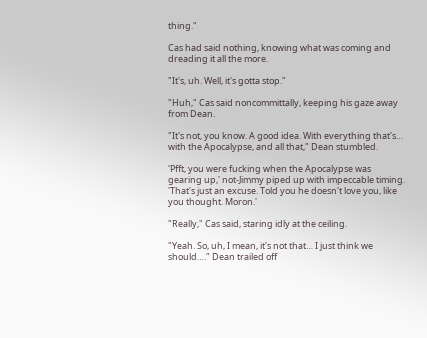thing."

Cas had said nothing, knowing what was coming and dreading it all the more.

"It's, uh. Well, it's gotta stop."

"Huh," Cas said noncommittally, keeping his gaze away from Dean.

"It's not, you know. A good idea. With everything that's… with the Apocalypse, and all that," Dean stumbled.

'Pfft, you were fucking when the Apocalypse was gearing up,' not-Jimmy piped up with impeccable timing. 'That's just an excuse. Told you he doesn't love you, like you thought. Moron.'

"Really," Cas said, staring idly at the ceiling.

"Yeah. So, uh, I mean, it's not that… I just think we should…." Dean trailed off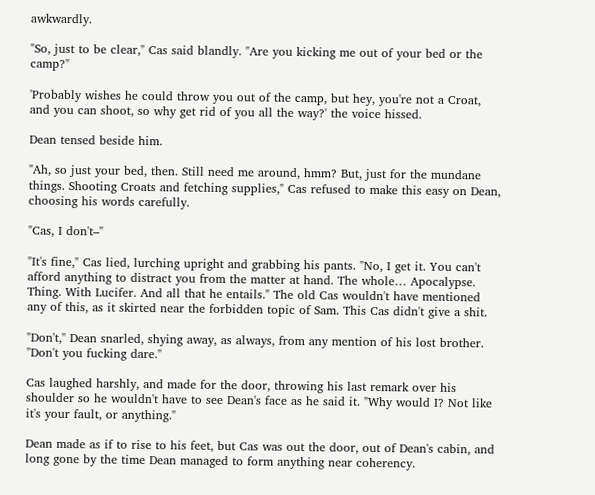awkwardly.

"So, just to be clear," Cas said blandly. "Are you kicking me out of your bed or the camp?"

'Probably wishes he could throw you out of the camp, but hey, you're not a Croat, and you can shoot, so why get rid of you all the way?' the voice hissed.

Dean tensed beside him.

"Ah, so just your bed, then. Still need me around, hmm? But, just for the mundane things. Shooting Croats and fetching supplies," Cas refused to make this easy on Dean, choosing his words carefully.

"Cas, I don't–"

"It's fine," Cas lied, lurching upright and grabbing his pants. "No, I get it. You can't afford anything to distract you from the matter at hand. The whole… Apocalypse. Thing. With Lucifer. And all that he entails." The old Cas wouldn't have mentioned any of this, as it skirted near the forbidden topic of Sam. This Cas didn't give a shit.

"Don't," Dean snarled, shying away, as always, from any mention of his lost brother. "Don't you fucking dare."

Cas laughed harshly, and made for the door, throwing his last remark over his shoulder so he wouldn't have to see Dean's face as he said it. "Why would I? Not like it's your fault, or anything."

Dean made as if to rise to his feet, but Cas was out the door, out of Dean's cabin, and long gone by the time Dean managed to form anything near coherency.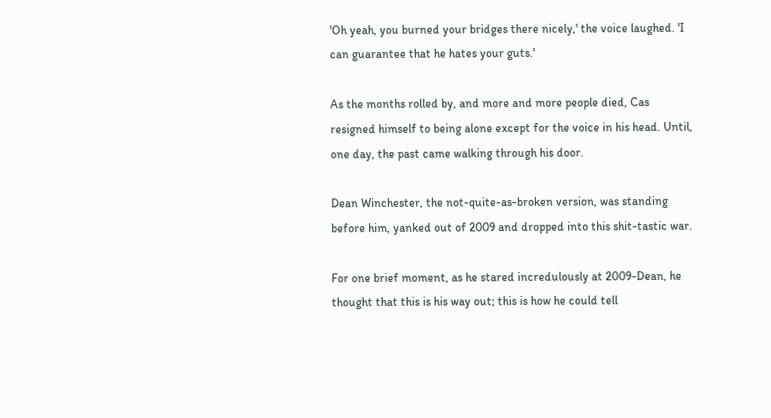'Oh yeah, you burned your bridges there nicely,' the voice laughed. 'I can guarantee that he hates your guts.'

As the months rolled by, and more and more people died, Cas resigned himself to being alone except for the voice in his head. Until, one day, the past came walking through his door.

Dean Winchester, the not-quite-as-broken version, was standing before him, yanked out of 2009 and dropped into this shit-tastic war.

For one brief moment, as he stared incredulously at 2009-Dean, he thought that this is his way out; this is how he could tell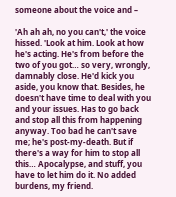someone about the voice and –

'Ah ah ah, no you can't,' the voice hissed. 'Look at him. Look at how he's acting. He's from before the two of you got… so very, wrongly, damnably close. He'd kick you aside, you know that. Besides, he doesn't have time to deal with you and your issues. Has to go back and stop all this from happening anyway. Too bad he can't save me; he's post-my-death. But if there's a way for him to stop all this… Apocalypse, and stuff, you have to let him do it. No added burdens, my friend.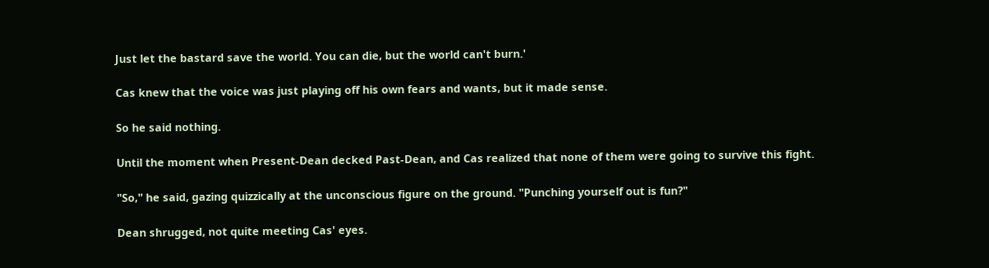Just let the bastard save the world. You can die, but the world can't burn.'

Cas knew that the voice was just playing off his own fears and wants, but it made sense.

So he said nothing.

Until the moment when Present-Dean decked Past-Dean, and Cas realized that none of them were going to survive this fight.

"So," he said, gazing quizzically at the unconscious figure on the ground. "Punching yourself out is fun?"

Dean shrugged, not quite meeting Cas' eyes.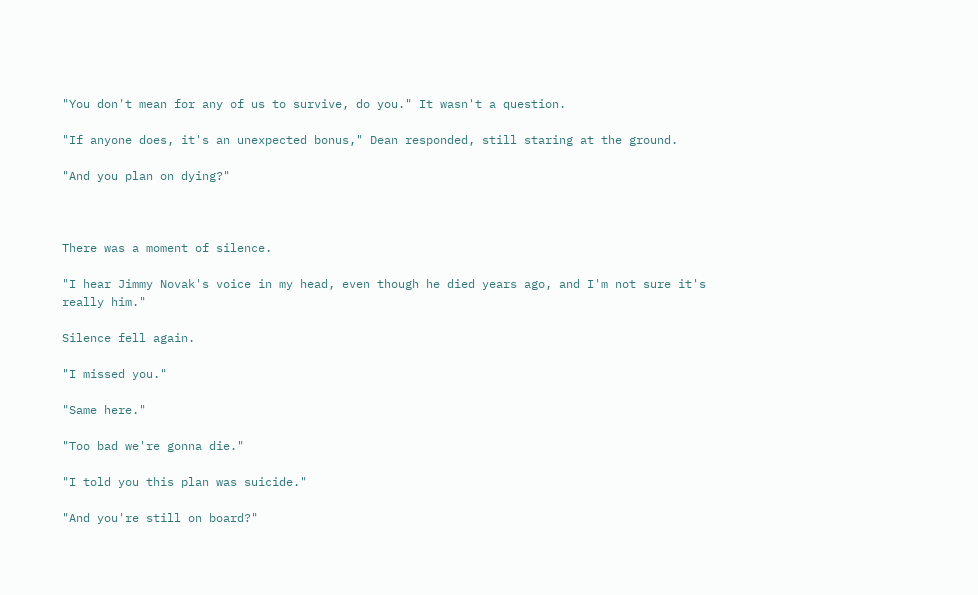"You don't mean for any of us to survive, do you." It wasn't a question.

"If anyone does, it's an unexpected bonus," Dean responded, still staring at the ground.

"And you plan on dying?"



There was a moment of silence.

"I hear Jimmy Novak's voice in my head, even though he died years ago, and I'm not sure it's really him."

Silence fell again.

"I missed you."

"Same here."

"Too bad we're gonna die."

"I told you this plan was suicide."

"And you're still on board?"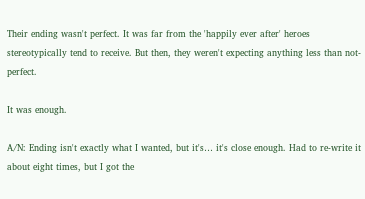Their ending wasn't perfect. It was far from the 'happily ever after' heroes stereotypically tend to receive. But then, they weren't expecting anything less than not-perfect.

It was enough.

A/N: Ending isn't exactly what I wanted, but it's… it's close enough. Had to re-write it about eight times, but I got the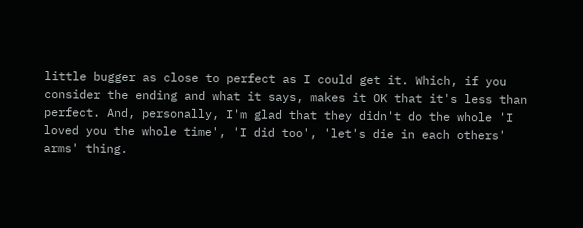little bugger as close to perfect as I could get it. Which, if you consider the ending and what it says, makes it OK that it's less than perfect. And, personally, I'm glad that they didn't do the whole 'I loved you the whole time', 'I did too', 'let's die in each others' arms' thing.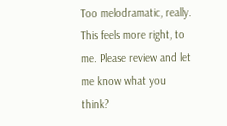Too melodramatic, really. This feels more right, to me. Please review and let me know what you think?